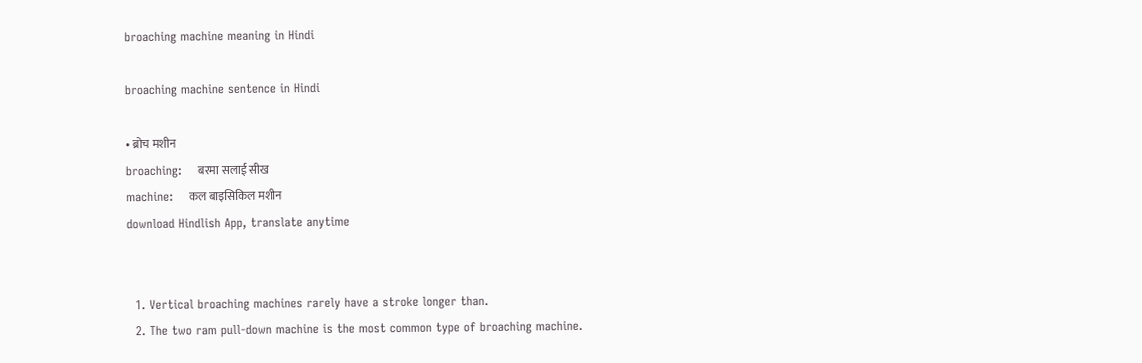broaching machine meaning in Hindi

broaching machine sentence in Hindi

• ब्रोच मशीन
broaching:    बरमा सलाई सीख
machine:    कल बाइसिकिल मशीन
download Hindlish App, translate anytime


  1. Vertical broaching machines rarely have a stroke longer than.
  2. The two ram pull-down machine is the most common type of broaching machine.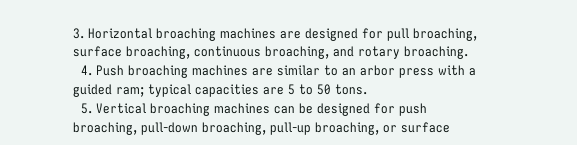3. Horizontal broaching machines are designed for pull broaching, surface broaching, continuous broaching, and rotary broaching.
  4. Push broaching machines are similar to an arbor press with a guided ram; typical capacities are 5 to 50 tons.
  5. Vertical broaching machines can be designed for push broaching, pull-down broaching, pull-up broaching, or surface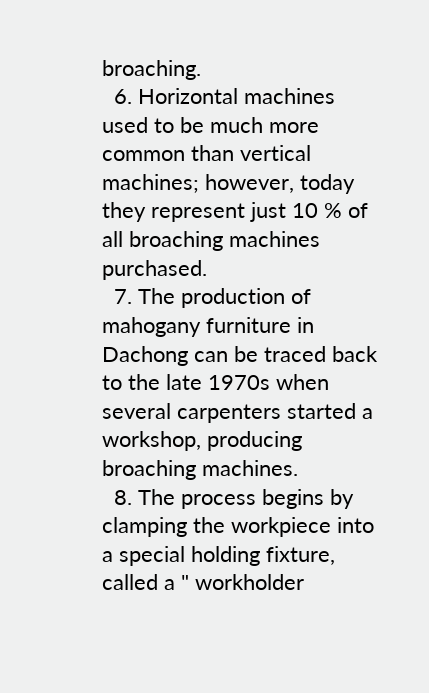broaching.
  6. Horizontal machines used to be much more common than vertical machines; however, today they represent just 10 % of all broaching machines purchased.
  7. The production of mahogany furniture in Dachong can be traced back to the late 1970s when several carpenters started a workshop, producing broaching machines.
  8. The process begins by clamping the workpiece into a special holding fixture, called a " workholder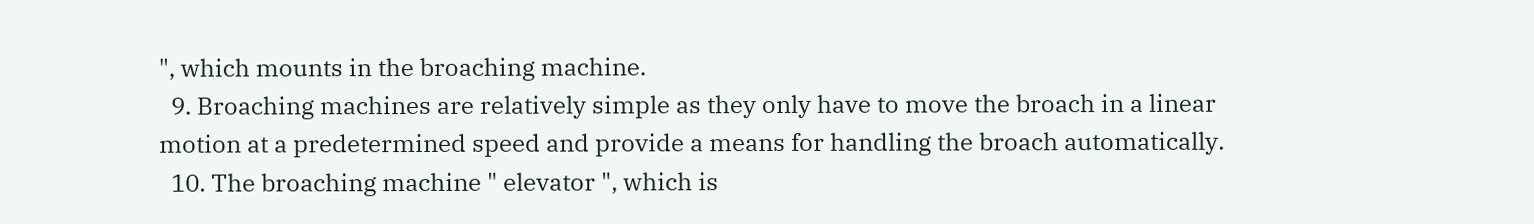", which mounts in the broaching machine.
  9. Broaching machines are relatively simple as they only have to move the broach in a linear motion at a predetermined speed and provide a means for handling the broach automatically.
  10. The broaching machine " elevator ", which is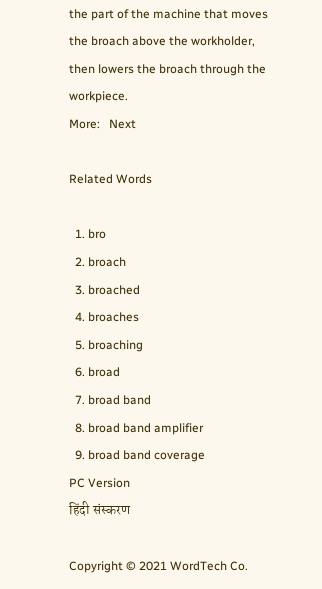the part of the machine that moves the broach above the workholder, then lowers the broach through the workpiece.
More:   Next

Related Words

  1. bro
  2. broach
  3. broached
  4. broaches
  5. broaching
  6. broad
  7. broad band
  8. broad band amplifier
  9. broad band coverage
PC Version
हिंदी संस्करण

Copyright © 2021 WordTech Co.